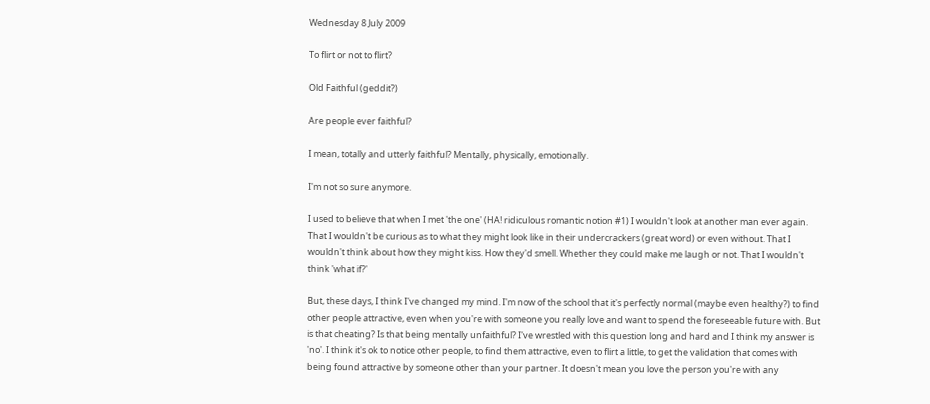Wednesday 8 July 2009

To flirt or not to flirt?

Old Faithful (geddit?)

Are people ever faithful?

I mean, totally and utterly faithful? Mentally, physically, emotionally.

I'm not so sure anymore.

I used to believe that when I met 'the one' (HA! ridiculous romantic notion #1) I wouldn't look at another man ever again. That I wouldn't be curious as to what they might look like in their undercrackers (great word) or even without. That I wouldn't think about how they might kiss. How they'd smell. Whether they could make me laugh or not. That I wouldn't think 'what if?'

But, these days, I think I've changed my mind. I'm now of the school that it's perfectly normal (maybe even healthy?) to find other people attractive, even when you're with someone you really love and want to spend the foreseeable future with. But is that cheating? Is that being mentally unfaithful? I've wrestled with this question long and hard and I think my answer is 'no'. I think it's ok to notice other people, to find them attractive, even to flirt a little, to get the validation that comes with being found attractive by someone other than your partner. It doesn't mean you love the person you're with any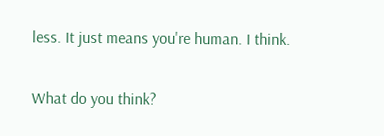less. It just means you're human. I think.

What do you think?